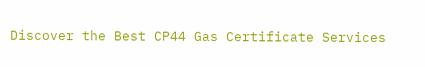Discover the Best CP44 Gas Certificate Services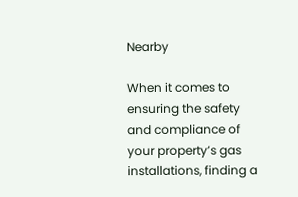Nearby

When it comes to ensuring the safety and compliance of your property’s gas installations, finding a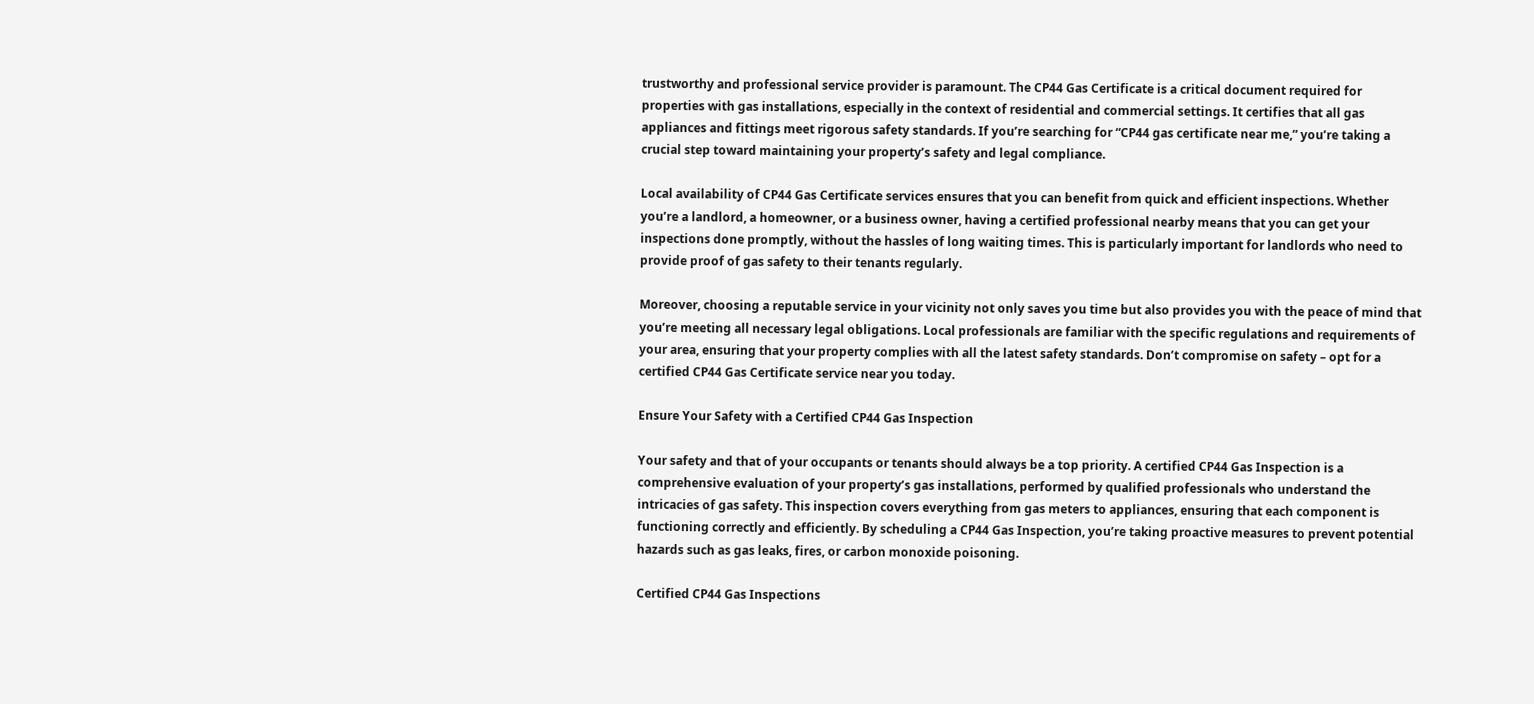trustworthy and professional service provider is paramount. The CP44 Gas Certificate is a critical document required for properties with gas installations, especially in the context of residential and commercial settings. It certifies that all gas appliances and fittings meet rigorous safety standards. If you’re searching for “CP44 gas certificate near me,” you’re taking a crucial step toward maintaining your property’s safety and legal compliance.

Local availability of CP44 Gas Certificate services ensures that you can benefit from quick and efficient inspections. Whether you’re a landlord, a homeowner, or a business owner, having a certified professional nearby means that you can get your inspections done promptly, without the hassles of long waiting times. This is particularly important for landlords who need to provide proof of gas safety to their tenants regularly.

Moreover, choosing a reputable service in your vicinity not only saves you time but also provides you with the peace of mind that you’re meeting all necessary legal obligations. Local professionals are familiar with the specific regulations and requirements of your area, ensuring that your property complies with all the latest safety standards. Don’t compromise on safety – opt for a certified CP44 Gas Certificate service near you today.

Ensure Your Safety with a Certified CP44 Gas Inspection

Your safety and that of your occupants or tenants should always be a top priority. A certified CP44 Gas Inspection is a comprehensive evaluation of your property’s gas installations, performed by qualified professionals who understand the intricacies of gas safety. This inspection covers everything from gas meters to appliances, ensuring that each component is functioning correctly and efficiently. By scheduling a CP44 Gas Inspection, you’re taking proactive measures to prevent potential hazards such as gas leaks, fires, or carbon monoxide poisoning.

Certified CP44 Gas Inspections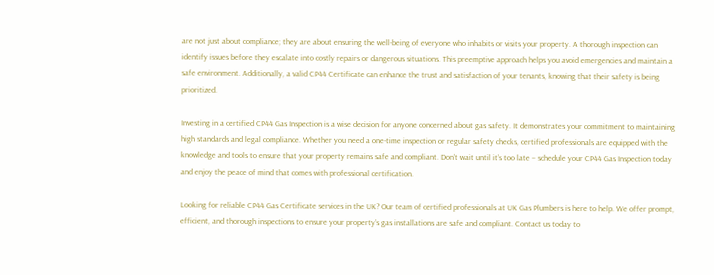are not just about compliance; they are about ensuring the well-being of everyone who inhabits or visits your property. A thorough inspection can identify issues before they escalate into costly repairs or dangerous situations. This preemptive approach helps you avoid emergencies and maintain a safe environment. Additionally, a valid CP44 Certificate can enhance the trust and satisfaction of your tenants, knowing that their safety is being prioritized.

Investing in a certified CP44 Gas Inspection is a wise decision for anyone concerned about gas safety. It demonstrates your commitment to maintaining high standards and legal compliance. Whether you need a one-time inspection or regular safety checks, certified professionals are equipped with the knowledge and tools to ensure that your property remains safe and compliant. Don’t wait until it’s too late – schedule your CP44 Gas Inspection today and enjoy the peace of mind that comes with professional certification.

Looking for reliable CP44 Gas Certificate services in the UK? Our team of certified professionals at UK Gas Plumbers is here to help. We offer prompt, efficient, and thorough inspections to ensure your property’s gas installations are safe and compliant. Contact us today to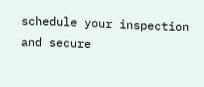schedule your inspection and secure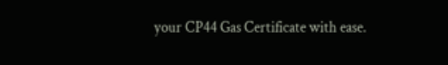your CP44 Gas Certificate with ease.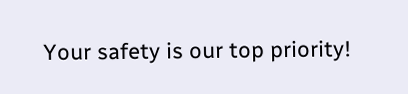Your safety is our top priority!